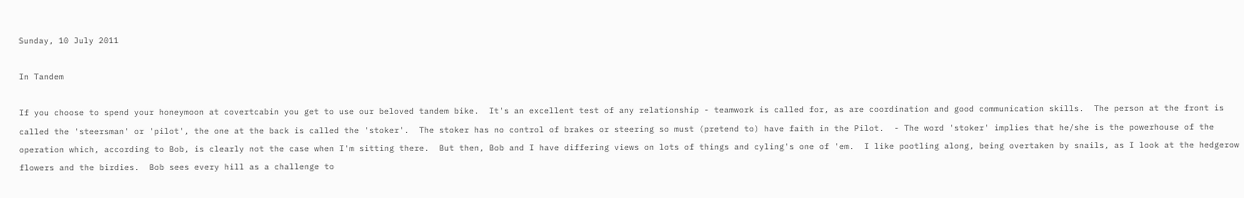Sunday, 10 July 2011

In Tandem

If you choose to spend your honeymoon at covertcabin you get to use our beloved tandem bike.  It's an excellent test of any relationship - teamwork is called for, as are coordination and good communication skills.  The person at the front is called the 'steersman' or 'pilot', the one at the back is called the 'stoker'.  The stoker has no control of brakes or steering so must (pretend to) have faith in the Pilot.  - The word 'stoker' implies that he/she is the powerhouse of the operation which, according to Bob, is clearly not the case when I'm sitting there.  But then, Bob and I have differing views on lots of things and cyling's one of 'em.  I like pootling along, being overtaken by snails, as I look at the hedgerow flowers and the birdies.  Bob sees every hill as a challenge to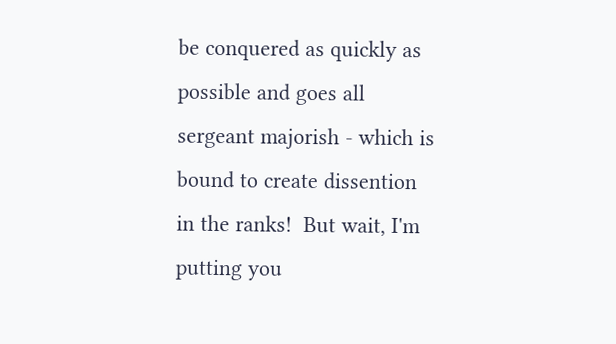be conquered as quickly as possible and goes all sergeant majorish - which is bound to create dissention in the ranks!  But wait, I'm putting you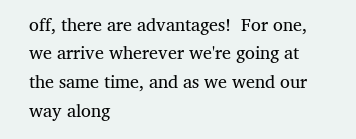off, there are advantages!  For one, we arrive wherever we're going at the same time, and as we wend our way along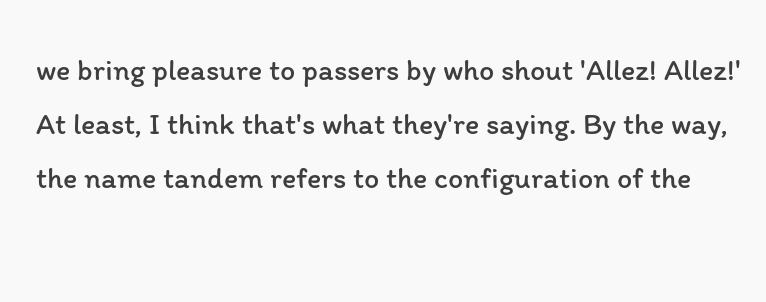we bring pleasure to passers by who shout 'Allez! Allez!'  At least, I think that's what they're saying. By the way, the name tandem refers to the configuration of the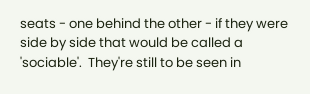seats - one behind the other - if they were side by side that would be called a 'sociable'.  They're still to be seen in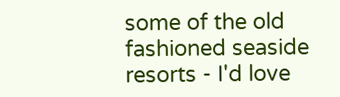some of the old fashioned seaside resorts - I'd love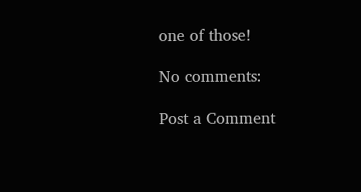one of those!

No comments:

Post a Comment